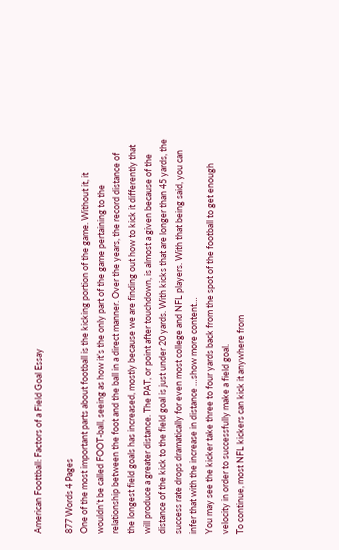American Foottball: Factors of a Field Goal Essay

877 Words 4 Pages
One of the most important parts about football is the kicking portion of the game. Without it, it wouldn’t be called FOOT-ball, seeing as how it’s the only part of the game pertaining to the relationship between the foot and the ball in a direct manner. Over the years, the record distance of the longest field goals has increased, mostly because we are finding out how to kick it differently that will produce a greater distance. The PAT, or point after touchdown, is almost a given because of the distance of the kick to the field goal is just under 20 yards. With kicks that are longer than 45 yards, the success rate drops dramatically for even most college and NFL players. With that being said, you can infer that with the increase in distance …show more content…
You may see the kicker take three to four yards back from the spot of the football to get enough velocity in order to successfully make a field goal.
To continue, most NFL kickers can kick it anywhere from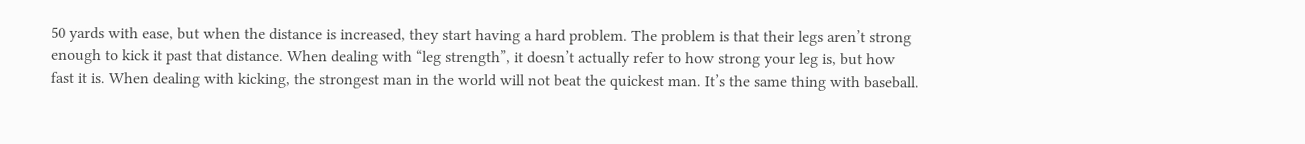50 yards with ease, but when the distance is increased, they start having a hard problem. The problem is that their legs aren’t strong enough to kick it past that distance. When dealing with “leg strength”, it doesn’t actually refer to how strong your leg is, but how fast it is. When dealing with kicking, the strongest man in the world will not beat the quickest man. It’s the same thing with baseball.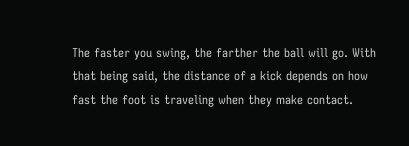The faster you swing, the farther the ball will go. With that being said, the distance of a kick depends on how fast the foot is traveling when they make contact.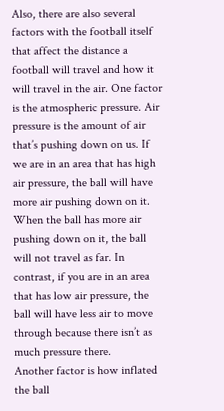Also, there are also several factors with the football itself that affect the distance a football will travel and how it will travel in the air. One factor is the atmospheric pressure. Air pressure is the amount of air that’s pushing down on us. If we are in an area that has high air pressure, the ball will have more air pushing down on it. When the ball has more air pushing down on it, the ball will not travel as far. In contrast, if you are in an area that has low air pressure, the ball will have less air to move through because there isn’t as much pressure there.
Another factor is how inflated the ball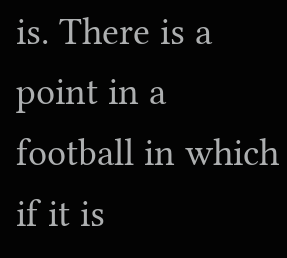is. There is a point in a football in which if it is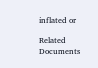inflated or

Related Documents